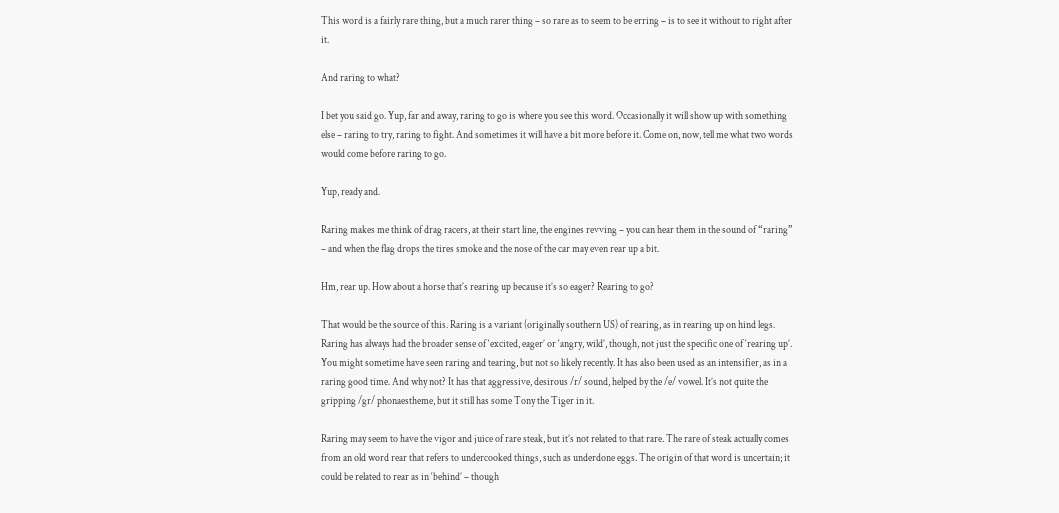This word is a fairly rare thing, but a much rarer thing – so rare as to seem to be erring – is to see it without to right after it.

And raring to what?

I bet you said go. Yup, far and away, raring to go is where you see this word. Occasionally it will show up with something else – raring to try, raring to fight. And sometimes it will have a bit more before it. Come on, now, tell me what two words would come before raring to go.

Yup, ready and.

Raring makes me think of drag racers, at their start line, the engines revving – you can hear them in the sound of “raring” – and when the flag drops the tires smoke and the nose of the car may even rear up a bit.

Hm, rear up. How about a horse that’s rearing up because it’s so eager? Rearing to go?

That would be the source of this. Raring is a variant (originally southern US) of rearing, as in rearing up on hind legs. Raring has always had the broader sense of ‘excited, eager’ or ‘angry, wild’, though, not just the specific one of ‘rearing up’. You might sometime have seen raring and tearing, but not so likely recently. It has also been used as an intensifier, as in a raring good time. And why not? It has that aggressive, desirous /r/ sound, helped by the /e/ vowel. It’s not quite the gripping /gr/ phonaestheme, but it still has some Tony the Tiger in it.

Raring may seem to have the vigor and juice of rare steak, but it’s not related to that rare. The rare of steak actually comes from an old word rear that refers to undercooked things, such as underdone eggs. The origin of that word is uncertain; it could be related to rear as in ‘behind’ – though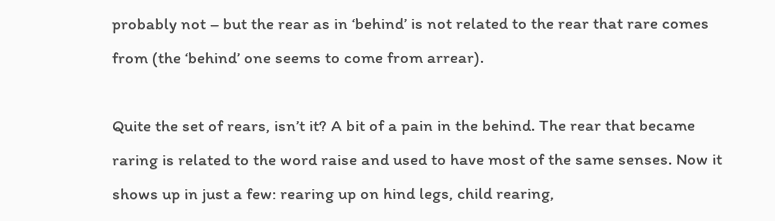probably not – but the rear as in ‘behind’ is not related to the rear that rare comes from (the ‘behind’ one seems to come from arrear).

Quite the set of rears, isn’t it? A bit of a pain in the behind. The rear that became raring is related to the word raise and used to have most of the same senses. Now it shows up in just a few: rearing up on hind legs, child rearing,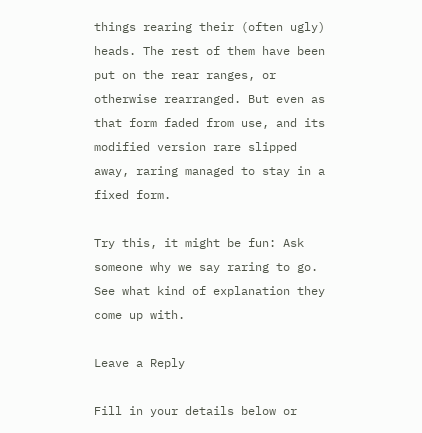things rearing their (often ugly) heads. The rest of them have been put on the rear ranges, or otherwise rearranged. But even as that form faded from use, and its modified version rare slipped away, raring managed to stay in a fixed form.

Try this, it might be fun: Ask someone why we say raring to go. See what kind of explanation they come up with.

Leave a Reply

Fill in your details below or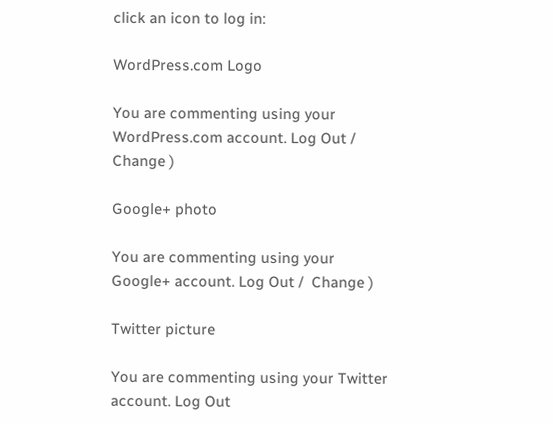click an icon to log in:

WordPress.com Logo

You are commenting using your WordPress.com account. Log Out /  Change )

Google+ photo

You are commenting using your Google+ account. Log Out /  Change )

Twitter picture

You are commenting using your Twitter account. Log Out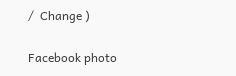/  Change )

Facebook photo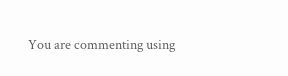You are commenting using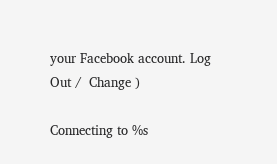your Facebook account. Log Out /  Change )

Connecting to %s